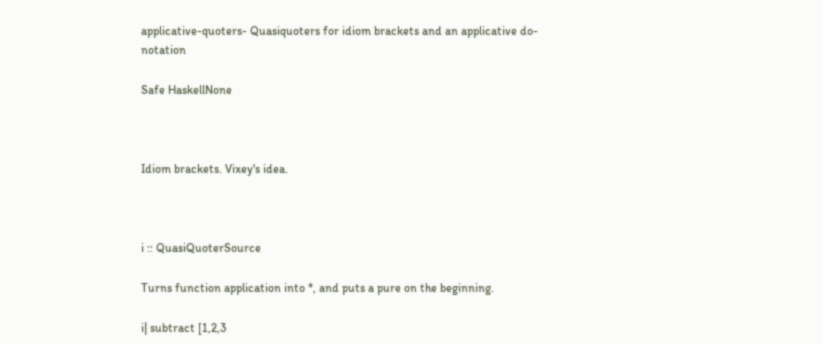applicative-quoters- Quasiquoters for idiom brackets and an applicative do-notation

Safe HaskellNone



Idiom brackets. Vixey's idea.



i :: QuasiQuoterSource

Turns function application into *, and puts a pure on the beginning.

i| subtract [1,2,3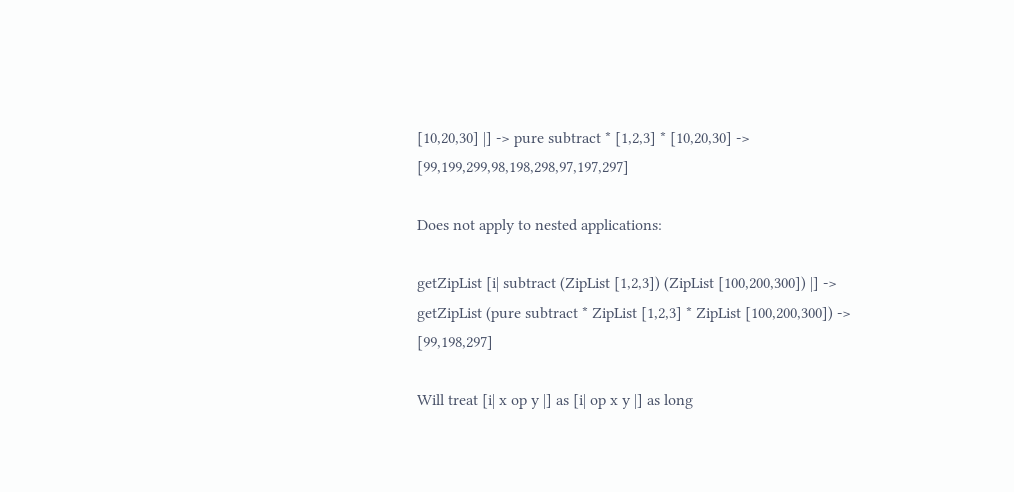[10,20,30] |] -> pure subtract * [1,2,3] * [10,20,30] -> [99,199,299,98,198,298,97,197,297]

Does not apply to nested applications:

getZipList [i| subtract (ZipList [1,2,3]) (ZipList [100,200,300]) |] -> getZipList (pure subtract * ZipList [1,2,3] * ZipList [100,200,300]) -> [99,198,297]

Will treat [i| x op y |] as [i| op x y |] as long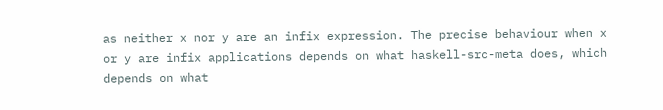as neither x nor y are an infix expression. The precise behaviour when x or y are infix applications depends on what haskell-src-meta does, which depends on what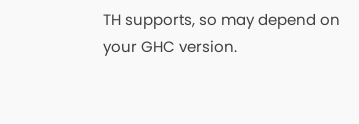TH supports, so may depend on your GHC version.